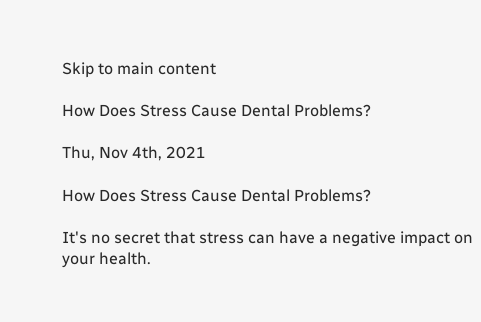Skip to main content

How Does Stress Cause Dental Problems?

Thu, Nov 4th, 2021

How Does Stress Cause Dental Problems?

It's no secret that stress can have a negative impact on your health.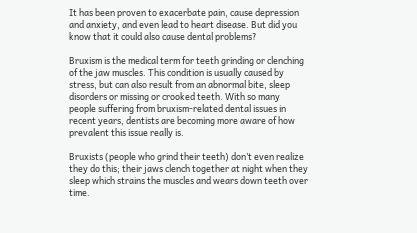It has been proven to exacerbate pain, cause depression and anxiety, and even lead to heart disease. But did you know that it could also cause dental problems?

Bruxism is the medical term for teeth grinding or clenching of the jaw muscles. This condition is usually caused by stress, but can also result from an abnormal bite, sleep disorders or missing or crooked teeth. With so many people suffering from bruxism-related dental issues in recent years, dentists are becoming more aware of how prevalent this issue really is.

Bruxists (people who grind their teeth) don’t even realize they do this; their jaws clench together at night when they sleep which strains the muscles and wears down teeth over time.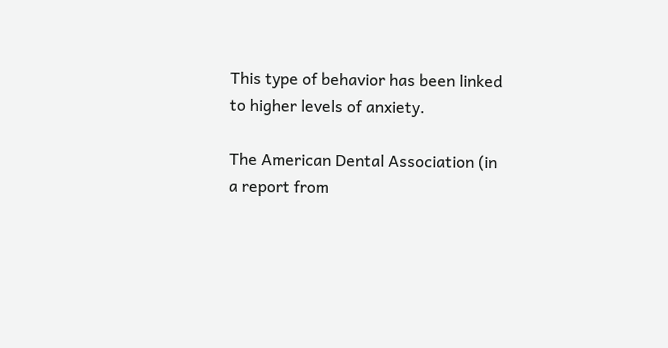This type of behavior has been linked to higher levels of anxiety.

The American Dental Association (in a report from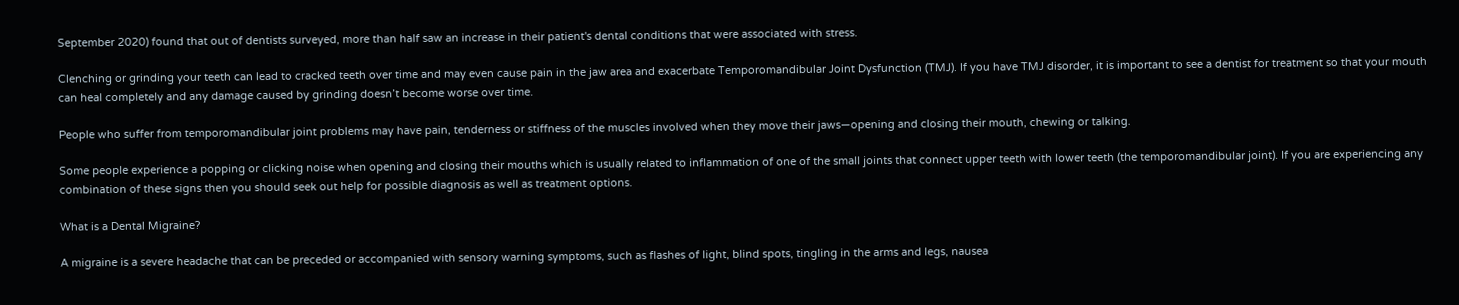September 2020) found that out of dentists surveyed, more than half saw an increase in their patient's dental conditions that were associated with stress.

Clenching or grinding your teeth can lead to cracked teeth over time and may even cause pain in the jaw area and exacerbate Temporomandibular Joint Dysfunction (TMJ). If you have TMJ disorder, it is important to see a dentist for treatment so that your mouth can heal completely and any damage caused by grinding doesn’t become worse over time.

People who suffer from temporomandibular joint problems may have pain, tenderness or stiffness of the muscles involved when they move their jaws—opening and closing their mouth, chewing or talking.

Some people experience a popping or clicking noise when opening and closing their mouths which is usually related to inflammation of one of the small joints that connect upper teeth with lower teeth (the temporomandibular joint). If you are experiencing any combination of these signs then you should seek out help for possible diagnosis as well as treatment options.

What is a Dental Migraine?

A migraine is a severe headache that can be preceded or accompanied with sensory warning symptoms, such as flashes of light, blind spots, tingling in the arms and legs, nausea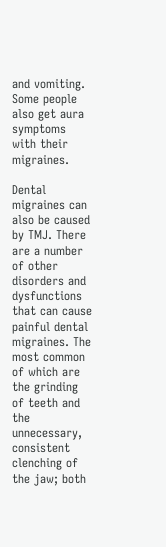and vomiting. Some people also get aura symptoms with their migraines.

Dental migraines can also be caused by TMJ. There are a number of other disorders and dysfunctions that can cause painful dental migraines. The most common of which are the grinding of teeth and the unnecessary, consistent clenching of the jaw; both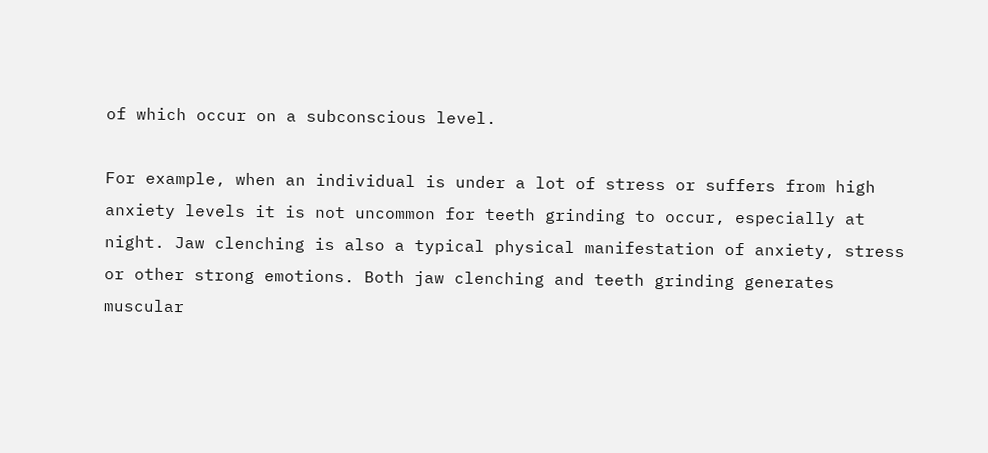of which occur on a subconscious level.

For example, when an individual is under a lot of stress or suffers from high anxiety levels it is not uncommon for teeth grinding to occur, especially at night. Jaw clenching is also a typical physical manifestation of anxiety, stress or other strong emotions. Both jaw clenching and teeth grinding generates muscular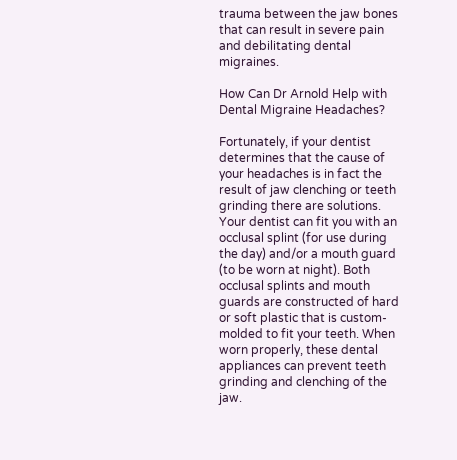trauma between the jaw bones that can result in severe pain and debilitating dental migraines.

How Can Dr Arnold Help with Dental Migraine Headaches?

Fortunately, if your dentist determines that the cause of your headaches is in fact the result of jaw clenching or teeth grinding there are solutions. Your dentist can fit you with an occlusal splint (for use during the day) and/or a mouth guard (to be worn at night). Both occlusal splints and mouth guards are constructed of hard or soft plastic that is custom-molded to fit your teeth. When worn properly, these dental appliances can prevent teeth grinding and clenching of the jaw.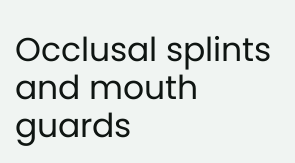Occlusal splints and mouth guards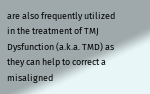are also frequently utilized in the treatment of TMJ Dysfunction (a.k.a. TMD) as they can help to correct a misaligned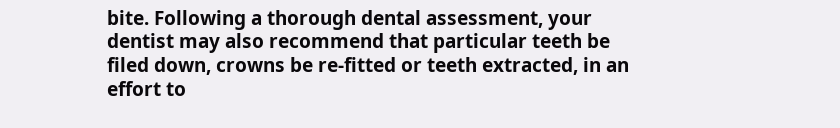bite. Following a thorough dental assessment, your dentist may also recommend that particular teeth be filed down, crowns be re-fitted or teeth extracted, in an effort to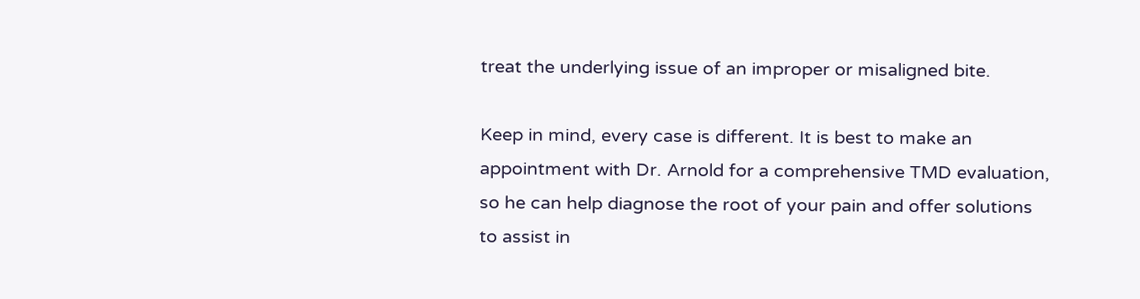treat the underlying issue of an improper or misaligned bite.

Keep in mind, every case is different. It is best to make an appointment with Dr. Arnold for a comprehensive TMD evaluation, so he can help diagnose the root of your pain and offer solutions to assist in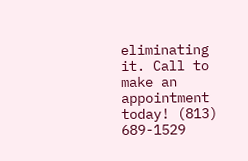eliminating it. Call to make an appointment today! (813) 689-1529